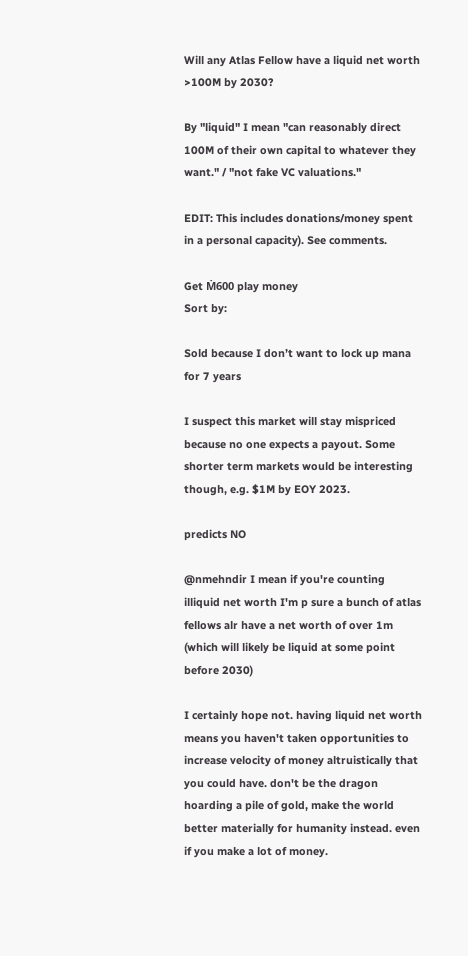Will any Atlas Fellow have a liquid net worth >100M by 2030?

By "liquid" I mean "can reasonably direct 100M of their own capital to whatever they want." / "not fake VC valuations."

EDIT: This includes donations/money spent in a personal capacity). See comments.

Get Ṁ600 play money
Sort by:

Sold because I don’t want to lock up mana for 7 years

I suspect this market will stay mispriced because no one expects a payout. Some shorter term markets would be interesting though, e.g. $1M by EOY 2023.

predicts NO

@nmehndir I mean if you're counting illiquid net worth I'm p sure a bunch of atlas fellows alr have a net worth of over 1m (which will likely be liquid at some point before 2030)

I certainly hope not. having liquid net worth means you haven't taken opportunities to increase velocity of money altruistically that you could have. don't be the dragon hoarding a pile of gold, make the world better materially for humanity instead. even if you make a lot of money.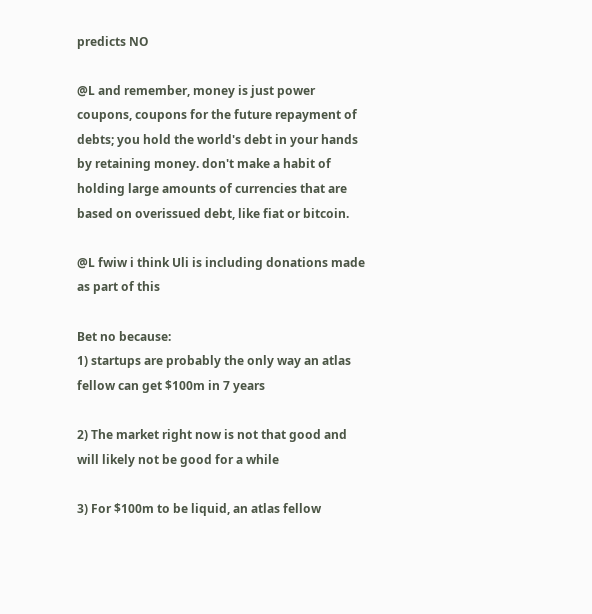predicts NO

@L and remember, money is just power coupons, coupons for the future repayment of debts; you hold the world's debt in your hands by retaining money. don't make a habit of holding large amounts of currencies that are based on overissued debt, like fiat or bitcoin.

@L fwiw i think Uli is including donations made as part of this

Bet no because:
1) startups are probably the only way an atlas fellow can get $100m in 7 years

2) The market right now is not that good and will likely not be good for a while

3) For $100m to be liquid, an atlas fellow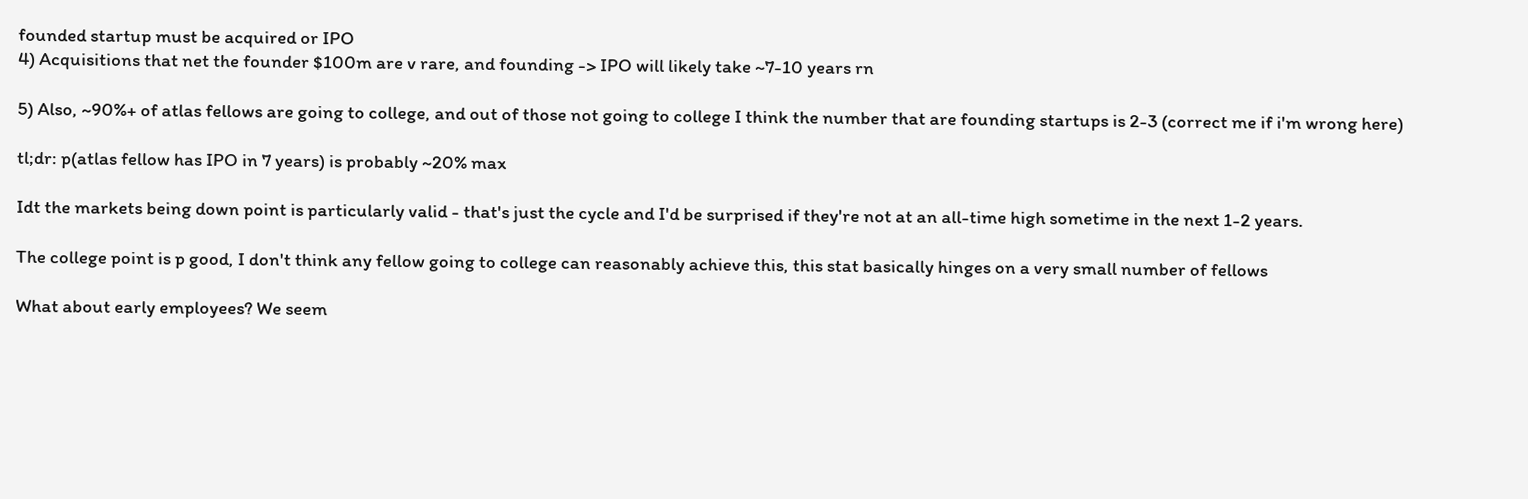founded startup must be acquired or IPO
4) Acquisitions that net the founder $100m are v rare, and founding -> IPO will likely take ~7-10 years rn

5) Also, ~90%+ of atlas fellows are going to college, and out of those not going to college I think the number that are founding startups is 2-3 (correct me if i'm wrong here)

tl;dr: p(atlas fellow has IPO in 7 years) is probably ~20% max

Idt the markets being down point is particularly valid - that's just the cycle and I'd be surprised if they're not at an all-time high sometime in the next 1-2 years.

The college point is p good, I don't think any fellow going to college can reasonably achieve this, this stat basically hinges on a very small number of fellows

What about early employees? We seem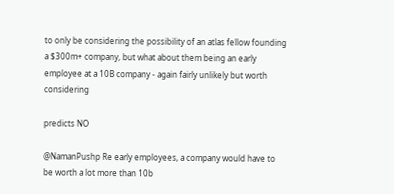to only be considering the possibility of an atlas fellow founding a $300m+ company, but what about them being an early employee at a 10B company - again fairly unlikely but worth considering

predicts NO

@NamanPushp Re early employees, a company would have to be worth a lot more than 10b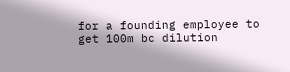for a founding employee to get 100m bc dilution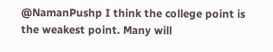@NamanPushp I think the college point is the weakest point. Many will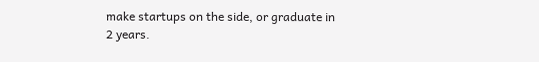make startups on the side, or graduate in 2 years.